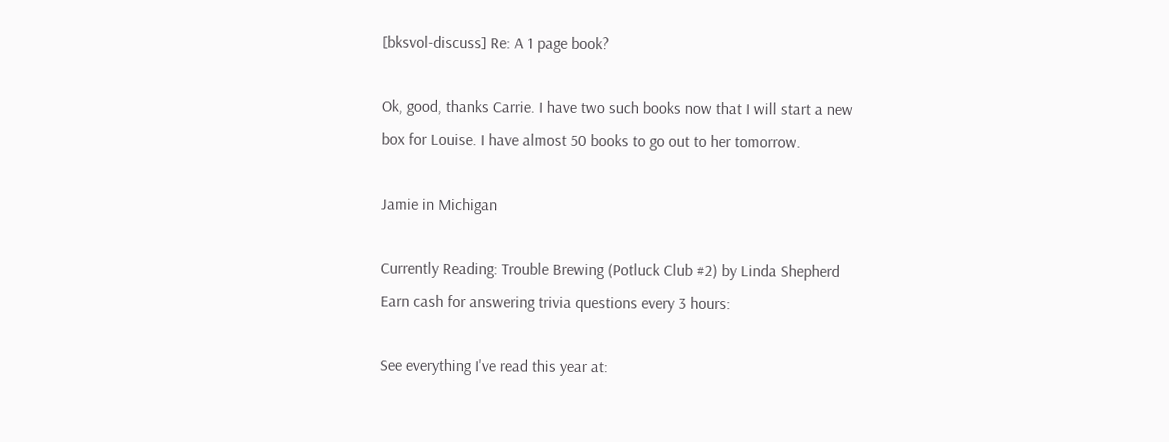[bksvol-discuss] Re: A 1 page book?

Ok, good, thanks Carrie. I have two such books now that I will start a new
box for Louise. I have almost 50 books to go out to her tomorrow.

Jamie in Michigan

Currently Reading: Trouble Brewing (Potluck Club #2) by Linda Shepherd
Earn cash for answering trivia questions every 3 hours:

See everything I've read this year at: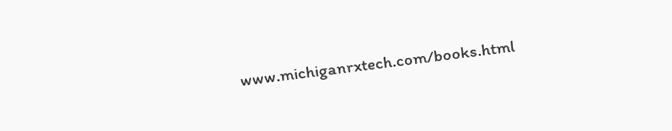www.michiganrxtech.com/books.html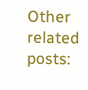Other related posts: